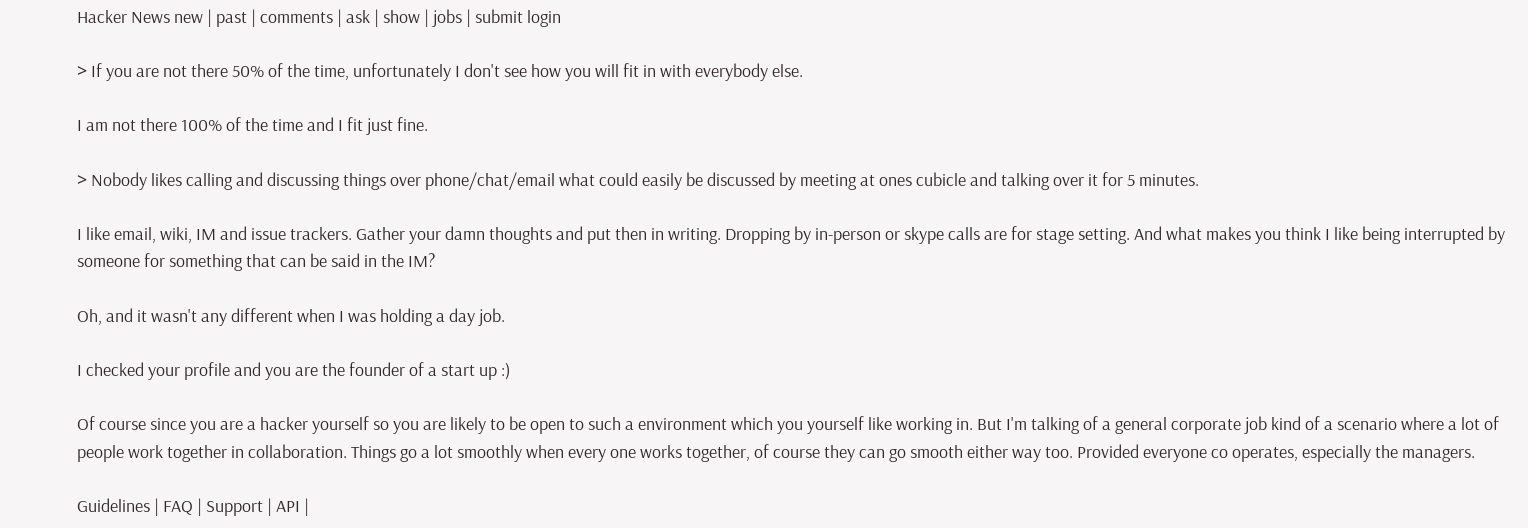Hacker News new | past | comments | ask | show | jobs | submit login

> If you are not there 50% of the time, unfortunately I don't see how you will fit in with everybody else.

I am not there 100% of the time and I fit just fine.

> Nobody likes calling and discussing things over phone/chat/email what could easily be discussed by meeting at ones cubicle and talking over it for 5 minutes.

I like email, wiki, IM and issue trackers. Gather your damn thoughts and put then in writing. Dropping by in-person or skype calls are for stage setting. And what makes you think I like being interrupted by someone for something that can be said in the IM?

Oh, and it wasn't any different when I was holding a day job.

I checked your profile and you are the founder of a start up :)

Of course since you are a hacker yourself so you are likely to be open to such a environment which you yourself like working in. But I'm talking of a general corporate job kind of a scenario where a lot of people work together in collaboration. Things go a lot smoothly when every one works together, of course they can go smooth either way too. Provided everyone co operates, especially the managers.

Guidelines | FAQ | Support | API |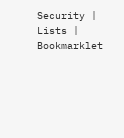Security | Lists | Bookmarklet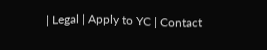| Legal | Apply to YC | Contact